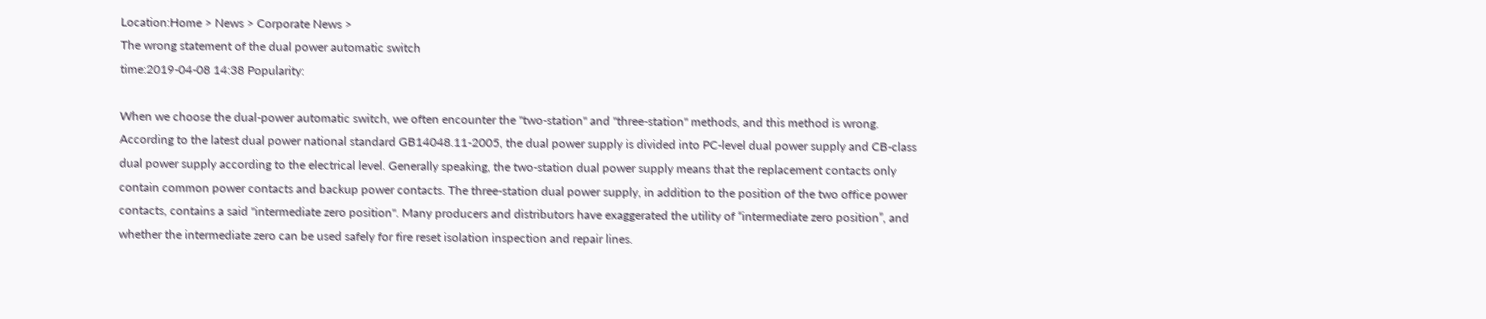Location:Home > News > Corporate News >
The wrong statement of the dual power automatic switch
time:2019-04-08 14:38 Popularity:

When we choose the dual-power automatic switch, we often encounter the "two-station" and "three-station" methods, and this method is wrong. According to the latest dual power national standard GB14048.11-2005, the dual power supply is divided into PC-level dual power supply and CB-class dual power supply according to the electrical level. Generally speaking, the two-station dual power supply means that the replacement contacts only contain common power contacts and backup power contacts. The three-station dual power supply, in addition to the position of the two office power contacts, contains a said "intermediate zero position". Many producers and distributors have exaggerated the utility of “intermediate zero position”, and whether the intermediate zero can be used safely for fire reset isolation inspection and repair lines.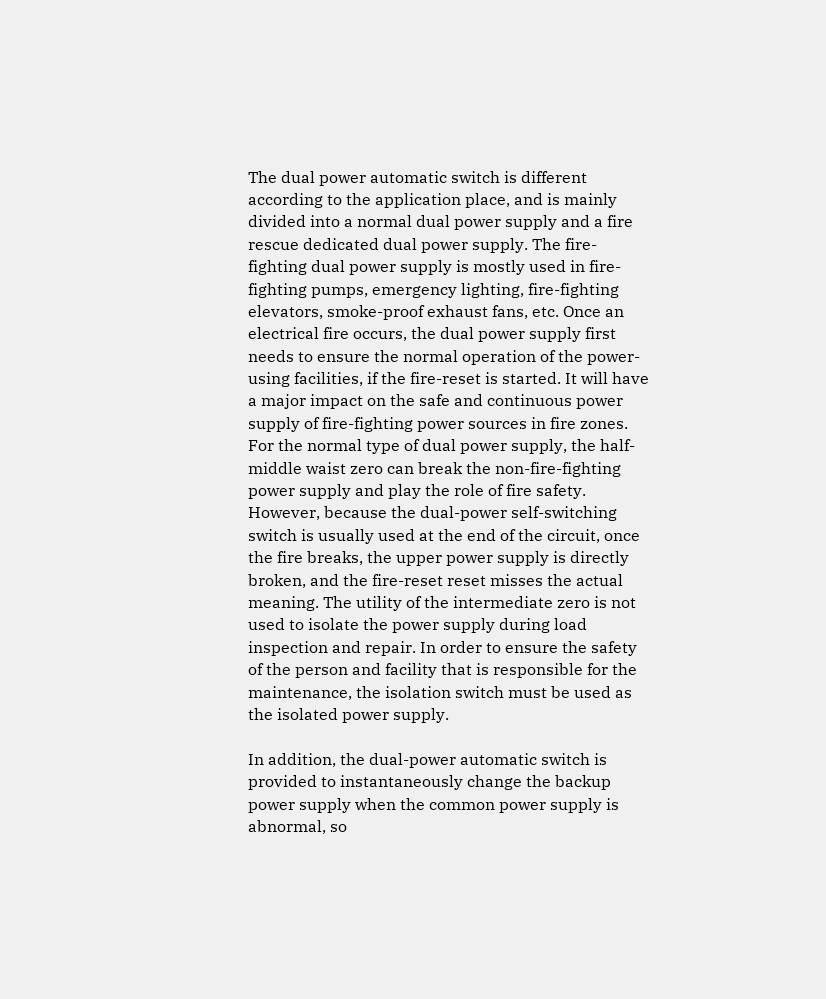The dual power automatic switch is different according to the application place, and is mainly divided into a normal dual power supply and a fire rescue dedicated dual power supply. The fire-fighting dual power supply is mostly used in fire-fighting pumps, emergency lighting, fire-fighting elevators, smoke-proof exhaust fans, etc. Once an electrical fire occurs, the dual power supply first needs to ensure the normal operation of the power-using facilities, if the fire-reset is started. It will have a major impact on the safe and continuous power supply of fire-fighting power sources in fire zones. For the normal type of dual power supply, the half-middle waist zero can break the non-fire-fighting power supply and play the role of fire safety. However, because the dual-power self-switching switch is usually used at the end of the circuit, once the fire breaks, the upper power supply is directly broken, and the fire-reset reset misses the actual meaning. The utility of the intermediate zero is not used to isolate the power supply during load inspection and repair. In order to ensure the safety of the person and facility that is responsible for the maintenance, the isolation switch must be used as the isolated power supply.

In addition, the dual-power automatic switch is provided to instantaneously change the backup power supply when the common power supply is abnormal, so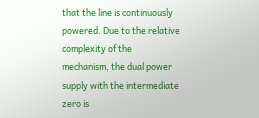that the line is continuously powered. Due to the relative complexity of the mechanism, the dual power supply with the intermediate zero is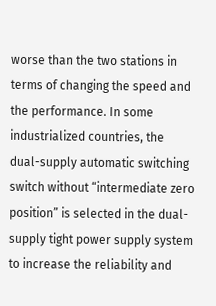worse than the two stations in terms of changing the speed and the performance. In some industrialized countries, the dual-supply automatic switching switch without “intermediate zero position” is selected in the dual-supply tight power supply system to increase the reliability and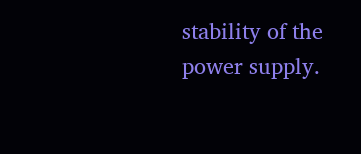stability of the power supply.